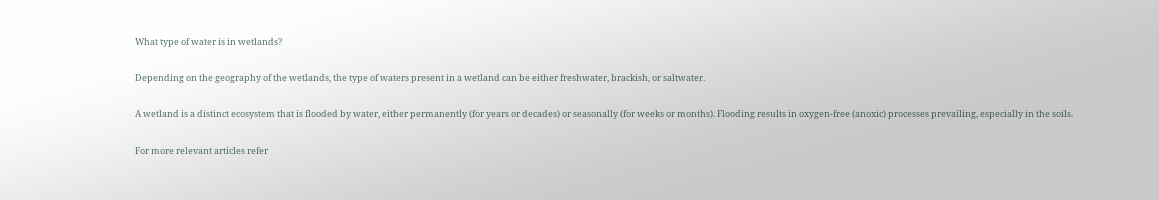What type of water is in wetlands?

Depending on the geography of the wetlands, the type of waters present in a wetland can be either freshwater, brackish, or saltwater.

A wetland is a distinct ecosystem that is flooded by water, either permanently (for years or decades) or seasonally (for weeks or months). Flooding results in oxygen-free (anoxic) processes prevailing, especially in the soils.

For more relevant articles refer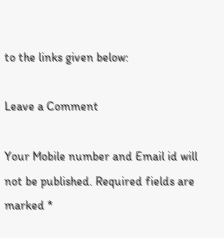to the links given below:

Leave a Comment

Your Mobile number and Email id will not be published. Required fields are marked *